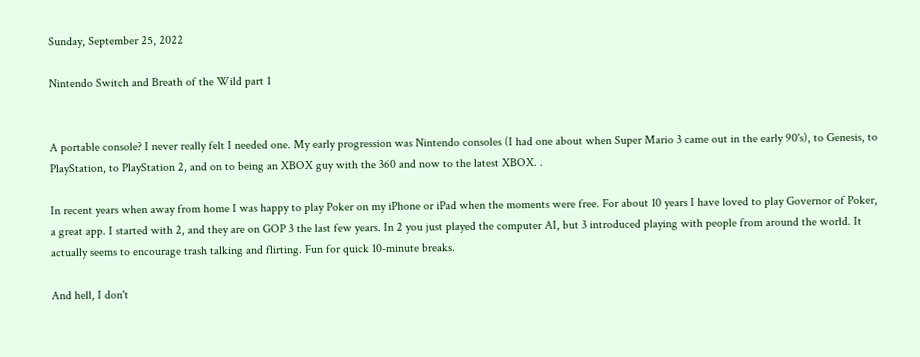Sunday, September 25, 2022

Nintendo Switch and Breath of the Wild part 1


A portable console? I never really felt I needed one. My early progression was Nintendo consoles (I had one about when Super Mario 3 came out in the early 90's), to Genesis, to PlayStation, to PlayStation 2, and on to being an XBOX guy with the 360 and now to the latest XBOX. .

In recent years when away from home I was happy to play Poker on my iPhone or iPad when the moments were free. For about 10 years I have loved to play Governor of Poker, a great app. I started with 2, and they are on GOP 3 the last few years. In 2 you just played the computer AI, but 3 introduced playing with people from around the world. It actually seems to encourage trash talking and flirting. Fun for quick 10-minute breaks.

And hell, I don't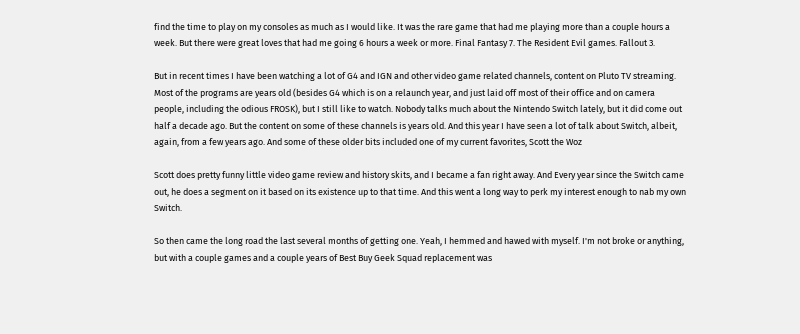find the time to play on my consoles as much as I would like. It was the rare game that had me playing more than a couple hours a week. But there were great loves that had me going 6 hours a week or more. Final Fantasy 7. The Resident Evil games. Fallout 3.

But in recent times I have been watching a lot of G4 and IGN and other video game related channels, content on Pluto TV streaming. Most of the programs are years old (besides G4 which is on a relaunch year, and just laid off most of their office and on camera people, including the odious FROSK), but I still like to watch. Nobody talks much about the Nintendo Switch lately, but it did come out half a decade ago. But the content on some of these channels is years old. And this year I have seen a lot of talk about Switch, albeit, again, from a few years ago. And some of these older bits included one of my current favorites, Scott the Woz

Scott does pretty funny little video game review and history skits, and I became a fan right away. And Every year since the Switch came out, he does a segment on it based on its existence up to that time. And this went a long way to perk my interest enough to nab my own Switch.

So then came the long road the last several months of getting one. Yeah, I hemmed and hawed with myself. I'm not broke or anything, but with a couple games and a couple years of Best Buy Geek Squad replacement was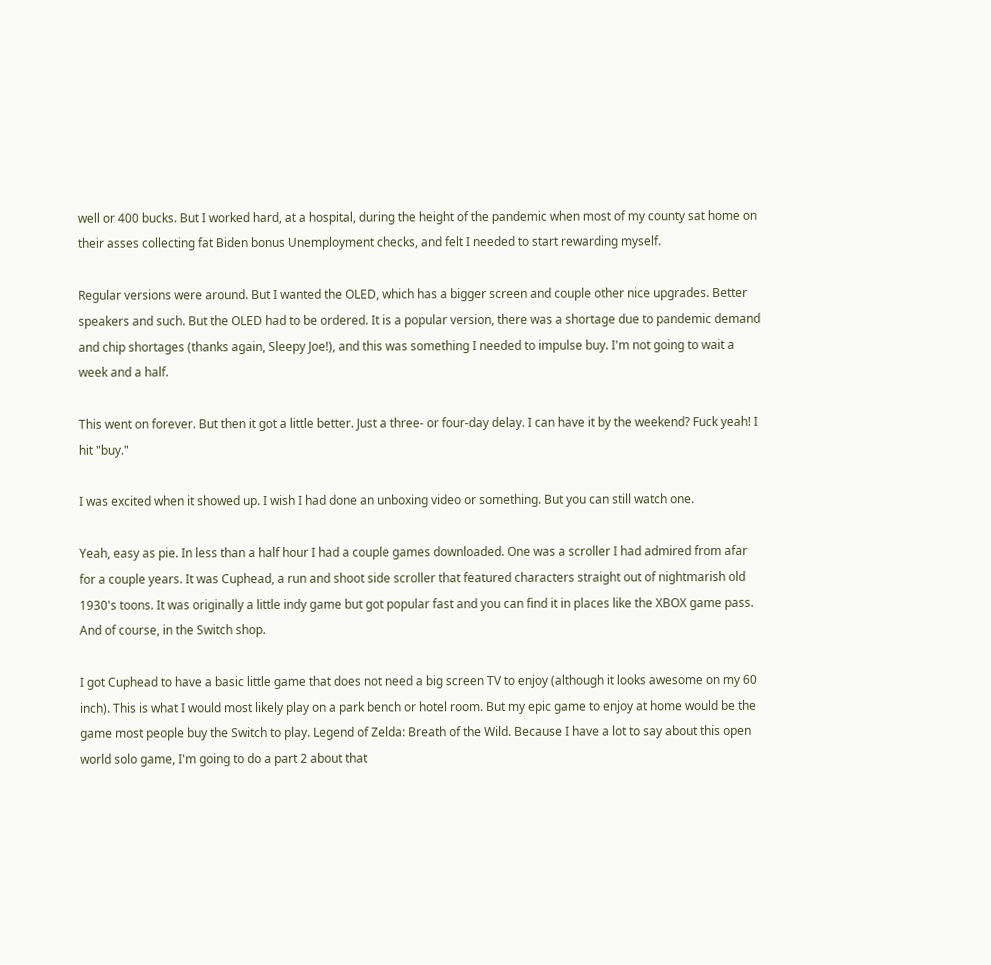well or 400 bucks. But I worked hard, at a hospital, during the height of the pandemic when most of my county sat home on their asses collecting fat Biden bonus Unemployment checks, and felt I needed to start rewarding myself.

Regular versions were around. But I wanted the OLED, which has a bigger screen and couple other nice upgrades. Better speakers and such. But the OLED had to be ordered. It is a popular version, there was a shortage due to pandemic demand and chip shortages (thanks again, Sleepy Joe!), and this was something I needed to impulse buy. I'm not going to wait a week and a half.

This went on forever. But then it got a little better. Just a three- or four-day delay. I can have it by the weekend? Fuck yeah! I hit "buy."

I was excited when it showed up. I wish I had done an unboxing video or something. But you can still watch one.

Yeah, easy as pie. In less than a half hour I had a couple games downloaded. One was a scroller I had admired from afar for a couple years. It was Cuphead, a run and shoot side scroller that featured characters straight out of nightmarish old 1930's toons. It was originally a little indy game but got popular fast and you can find it in places like the XBOX game pass. And of course, in the Switch shop.

I got Cuphead to have a basic little game that does not need a big screen TV to enjoy (although it looks awesome on my 60 inch). This is what I would most likely play on a park bench or hotel room. But my epic game to enjoy at home would be the game most people buy the Switch to play. Legend of Zelda: Breath of the Wild. Because I have a lot to say about this open world solo game, I'm going to do a part 2 about that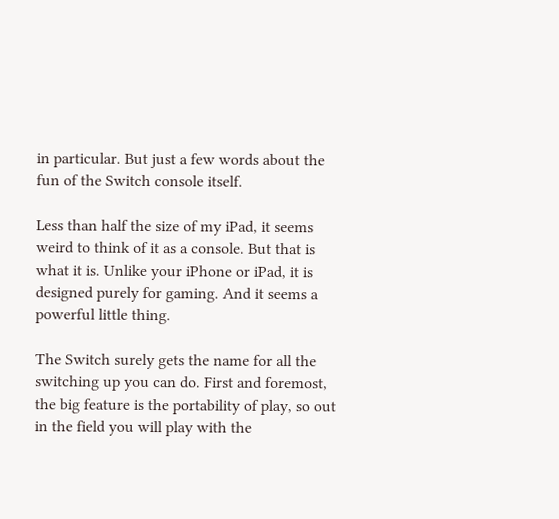in particular. But just a few words about the fun of the Switch console itself.

Less than half the size of my iPad, it seems weird to think of it as a console. But that is what it is. Unlike your iPhone or iPad, it is designed purely for gaming. And it seems a powerful little thing.

The Switch surely gets the name for all the switching up you can do. First and foremost, the big feature is the portability of play, so out in the field you will play with the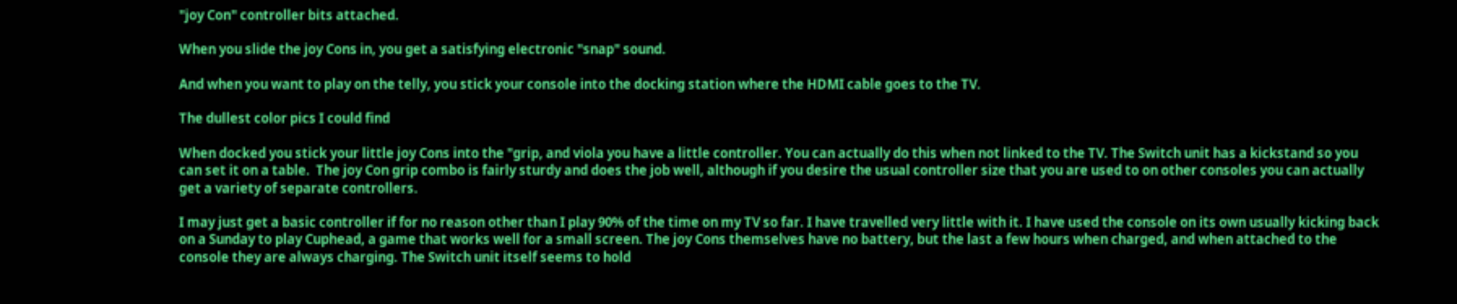"joy Con" controller bits attached.

When you slide the joy Cons in, you get a satisfying electronic "snap" sound.

And when you want to play on the telly, you stick your console into the docking station where the HDMI cable goes to the TV.

The dullest color pics I could find

When docked you stick your little joy Cons into the "grip, and viola you have a little controller. You can actually do this when not linked to the TV. The Switch unit has a kickstand so you can set it on a table.  The joy Con grip combo is fairly sturdy and does the job well, although if you desire the usual controller size that you are used to on other consoles you can actually get a variety of separate controllers.

I may just get a basic controller if for no reason other than I play 90% of the time on my TV so far. I have travelled very little with it. I have used the console on its own usually kicking back on a Sunday to play Cuphead, a game that works well for a small screen. The joy Cons themselves have no battery, but the last a few hours when charged, and when attached to the console they are always charging. The Switch unit itself seems to hold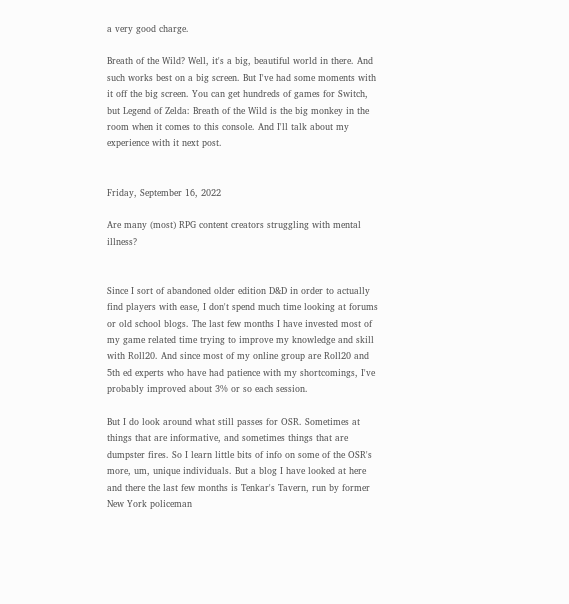a very good charge.

Breath of the Wild? Well, it's a big, beautiful world in there. And such works best on a big screen. But I've had some moments with it off the big screen. You can get hundreds of games for Switch, but Legend of Zelda: Breath of the Wild is the big monkey in the room when it comes to this console. And I'll talk about my experience with it next post.


Friday, September 16, 2022

Are many (most) RPG content creators struggling with mental illness?


Since I sort of abandoned older edition D&D in order to actually find players with ease, I don't spend much time looking at forums or old school blogs. The last few months I have invested most of my game related time trying to improve my knowledge and skill with Roll20. And since most of my online group are Roll20 and 5th ed experts who have had patience with my shortcomings, I've probably improved about 3% or so each session.

But I do look around what still passes for OSR. Sometimes at things that are informative, and sometimes things that are dumpster fires. So I learn little bits of info on some of the OSR's more, um, unique individuals. But a blog I have looked at here and there the last few months is Tenkar's Tavern, run by former New York policeman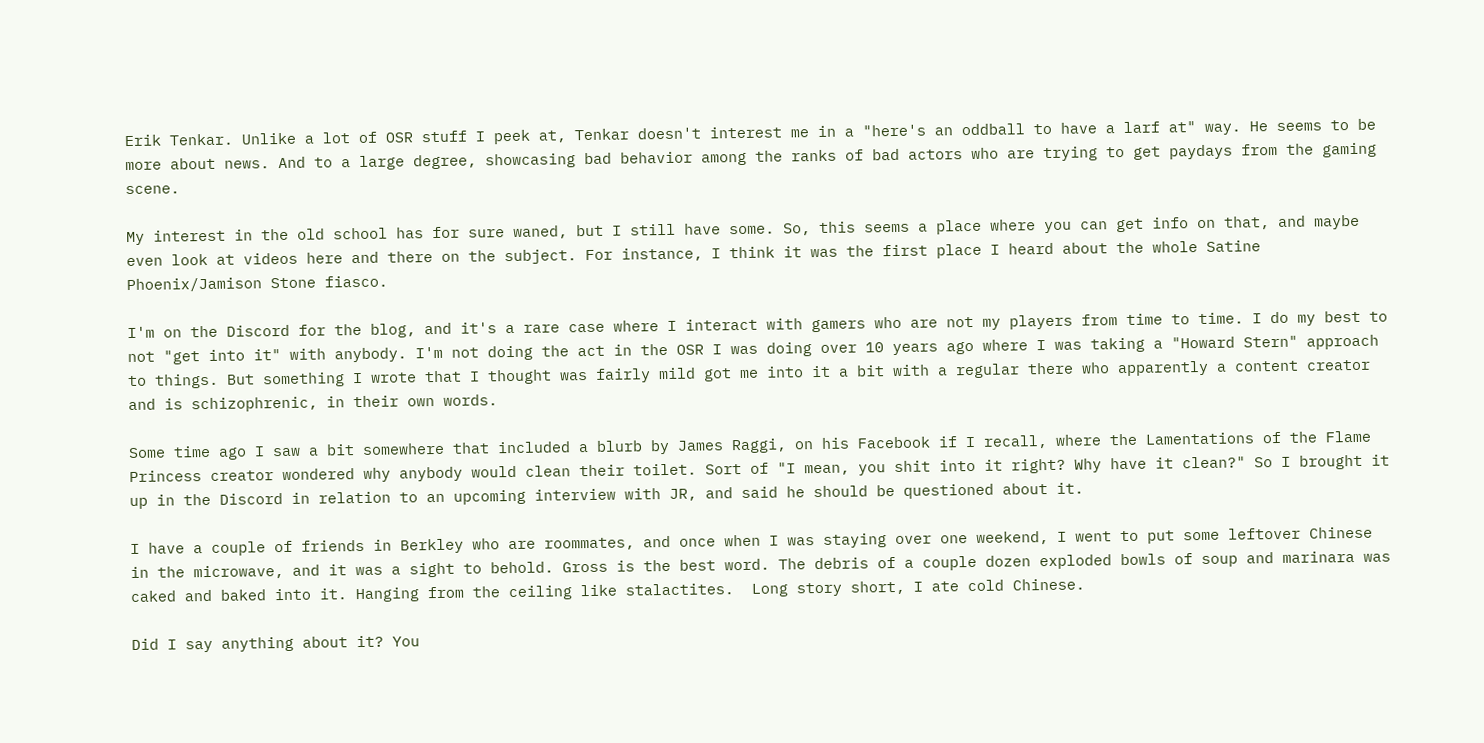Erik Tenkar. Unlike a lot of OSR stuff I peek at, Tenkar doesn't interest me in a "here's an oddball to have a larf at" way. He seems to be more about news. And to a large degree, showcasing bad behavior among the ranks of bad actors who are trying to get paydays from the gaming scene.

My interest in the old school has for sure waned, but I still have some. So, this seems a place where you can get info on that, and maybe even look at videos here and there on the subject. For instance, I think it was the first place I heard about the whole Satine Phoenix/Jamison Stone fiasco.

I'm on the Discord for the blog, and it's a rare case where I interact with gamers who are not my players from time to time. I do my best to not "get into it" with anybody. I'm not doing the act in the OSR I was doing over 10 years ago where I was taking a "Howard Stern" approach to things. But something I wrote that I thought was fairly mild got me into it a bit with a regular there who apparently a content creator and is schizophrenic, in their own words.

Some time ago I saw a bit somewhere that included a blurb by James Raggi, on his Facebook if I recall, where the Lamentations of the Flame Princess creator wondered why anybody would clean their toilet. Sort of "I mean, you shit into it right? Why have it clean?" So I brought it up in the Discord in relation to an upcoming interview with JR, and said he should be questioned about it.

I have a couple of friends in Berkley who are roommates, and once when I was staying over one weekend, I went to put some leftover Chinese in the microwave, and it was a sight to behold. Gross is the best word. The debris of a couple dozen exploded bowls of soup and marinara was caked and baked into it. Hanging from the ceiling like stalactites.  Long story short, I ate cold Chinese.

Did I say anything about it? You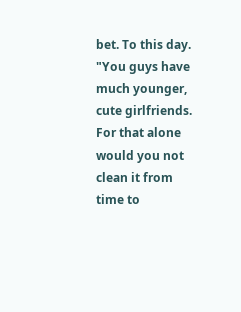bet. To this day. "You guys have much younger, cute girlfriends. For that alone would you not clean it from time to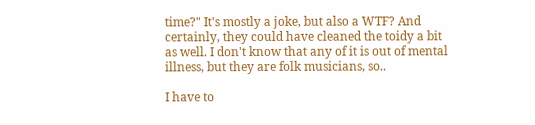time?" It's mostly a joke, but also a WTF? And certainly, they could have cleaned the toidy a bit as well. I don't know that any of it is out of mental illness, but they are folk musicians, so..

I have to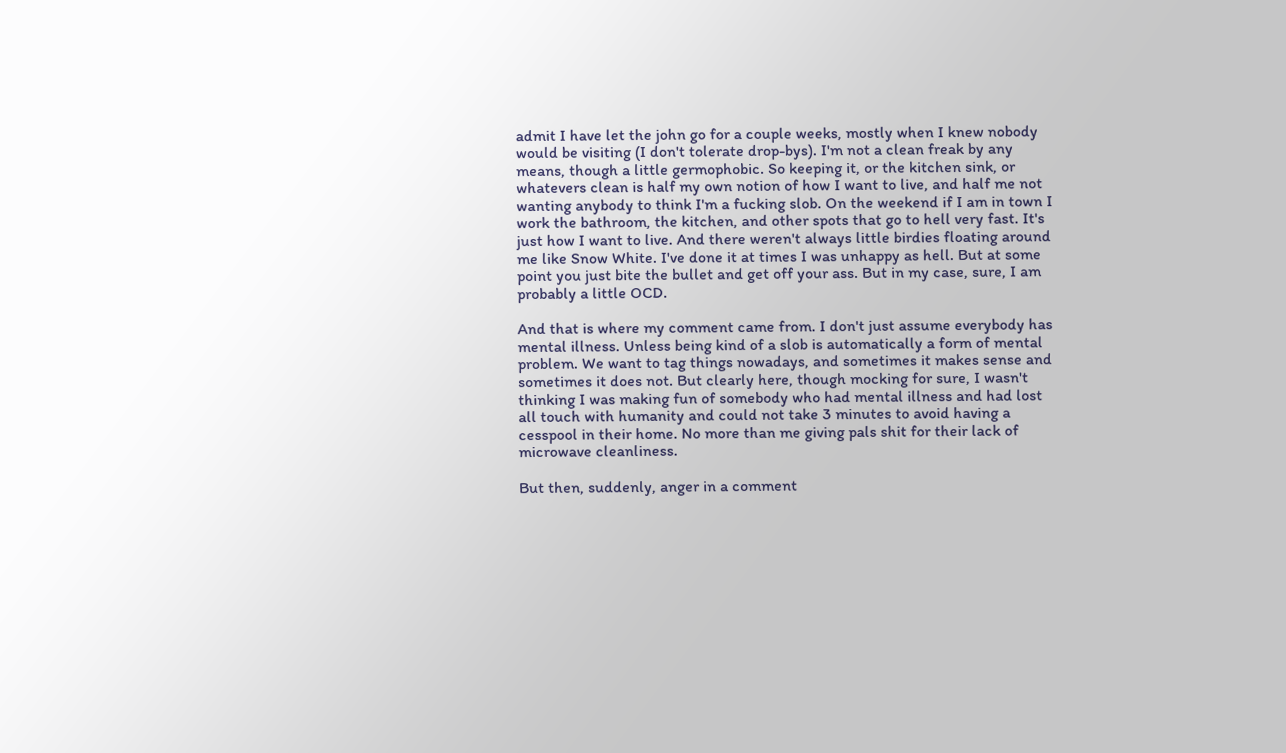admit I have let the john go for a couple weeks, mostly when I knew nobody would be visiting (I don't tolerate drop-bys). I'm not a clean freak by any means, though a little germophobic. So keeping it, or the kitchen sink, or whatevers clean is half my own notion of how I want to live, and half me not wanting anybody to think I'm a fucking slob. On the weekend if I am in town I work the bathroom, the kitchen, and other spots that go to hell very fast. It's just how I want to live. And there weren't always little birdies floating around me like Snow White. I've done it at times I was unhappy as hell. But at some point you just bite the bullet and get off your ass. But in my case, sure, I am probably a little OCD.

And that is where my comment came from. I don't just assume everybody has mental illness. Unless being kind of a slob is automatically a form of mental problem. We want to tag things nowadays, and sometimes it makes sense and sometimes it does not. But clearly here, though mocking for sure, I wasn't thinking I was making fun of somebody who had mental illness and had lost all touch with humanity and could not take 3 minutes to avoid having a cesspool in their home. No more than me giving pals shit for their lack of microwave cleanliness.

But then, suddenly, anger in a comment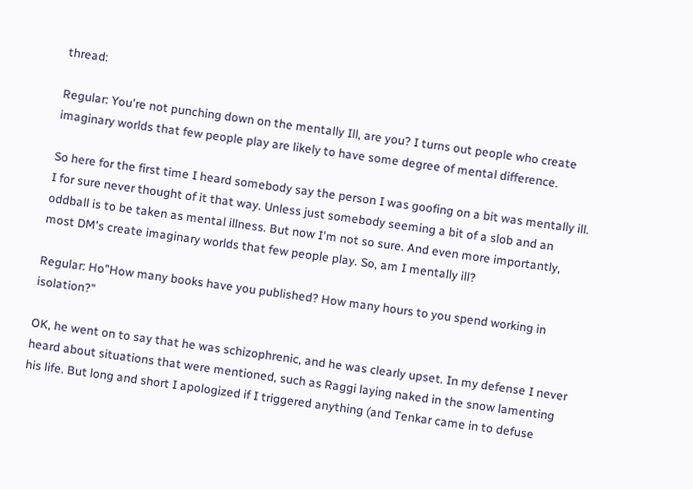thread:

Regular: You're not punching down on the mentally Ill, are you? I turns out people who create imaginary worlds that few people play are likely to have some degree of mental difference.

So here for the first time I heard somebody say the person I was goofing on a bit was mentally ill. I for sure never thought of it that way. Unless just somebody seeming a bit of a slob and an oddball is to be taken as mental illness. But now I'm not so sure. And even more importantly, most DM's create imaginary worlds that few people play. So, am I mentally ill?

Regular: Ho"How many books have you published? How many hours to you spend working in isolation?"

OK, he went on to say that he was schizophrenic, and he was clearly upset. In my defense I never heard about situations that were mentioned, such as Raggi laying naked in the snow lamenting his life. But long and short I apologized if I triggered anything (and Tenkar came in to defuse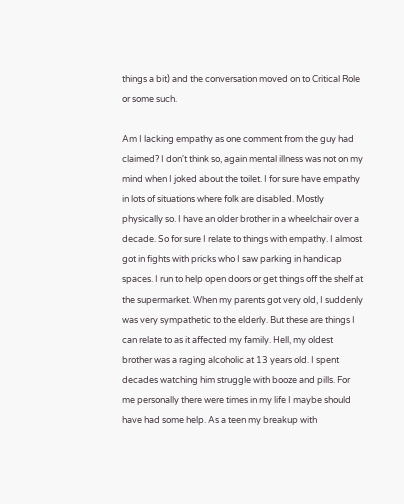things a bit) and the conversation moved on to Critical Role or some such.

Am I lacking empathy as one comment from the guy had claimed? I don't think so, again mental illness was not on my mind when I joked about the toilet. I for sure have empathy in lots of situations where folk are disabled. Mostly physically so. I have an older brother in a wheelchair over a decade. So for sure I relate to things with empathy. I almost got in fights with pricks who I saw parking in handicap spaces. I run to help open doors or get things off the shelf at the supermarket. When my parents got very old, I suddenly was very sympathetic to the elderly. But these are things I can relate to as it affected my family. Hell, my oldest brother was a raging alcoholic at 13 years old. I spent decades watching him struggle with booze and pills. For me personally there were times in my life I maybe should have had some help. As a teen my breakup with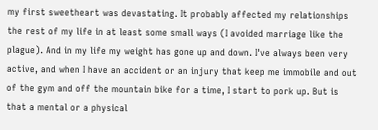my first sweetheart was devastating. It probably affected my relationships the rest of my life in at least some small ways (I avoided marriage like the plague). And in my life my weight has gone up and down. I've always been very active, and when I have an accident or an injury that keep me immobile and out of the gym and off the mountain bike for a time, I start to pork up. But is that a mental or a physical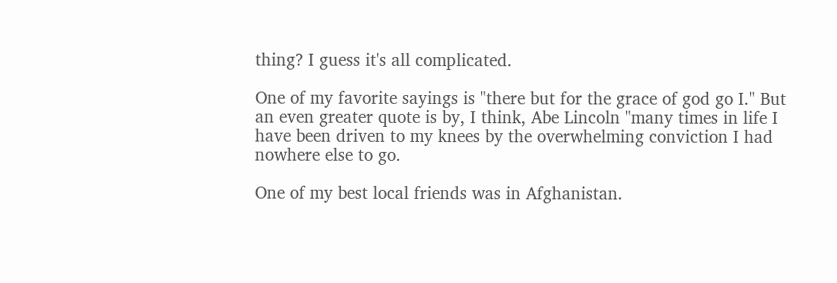thing? I guess it's all complicated.

One of my favorite sayings is "there but for the grace of god go I." But an even greater quote is by, I think, Abe Lincoln "many times in life I have been driven to my knees by the overwhelming conviction I had nowhere else to go.

One of my best local friends was in Afghanistan.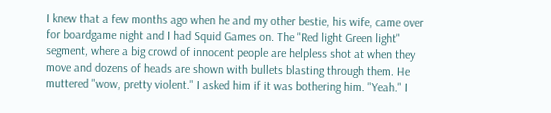I knew that a few months ago when he and my other bestie, his wife, came over for boardgame night and I had Squid Games on. The "Red light Green light" segment, where a big crowd of innocent people are helpless shot at when they move and dozens of heads are shown with bullets blasting through them. He muttered "wow, pretty violent." I asked him if it was bothering him. "Yeah." I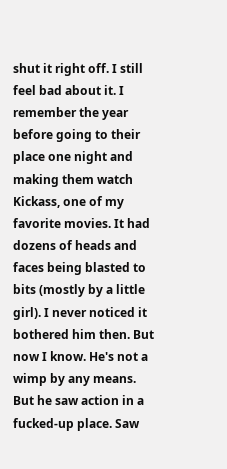shut it right off. I still feel bad about it. I remember the year before going to their place one night and making them watch Kickass, one of my favorite movies. It had dozens of heads and faces being blasted to bits (mostly by a little girl). I never noticed it bothered him then. But now I know. He's not a wimp by any means. But he saw action in a fucked-up place. Saw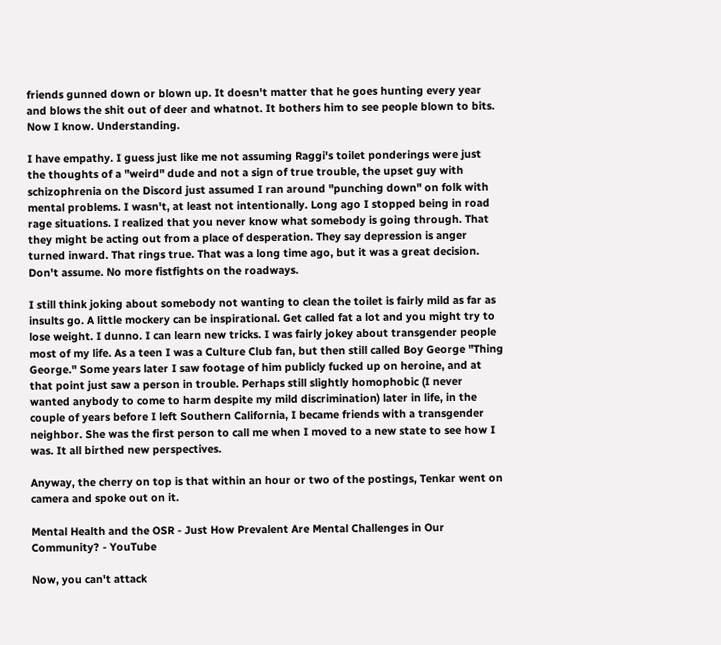friends gunned down or blown up. It doesn't matter that he goes hunting every year and blows the shit out of deer and whatnot. It bothers him to see people blown to bits. Now I know. Understanding.

I have empathy. I guess just like me not assuming Raggi's toilet ponderings were just the thoughts of a "weird" dude and not a sign of true trouble, the upset guy with schizophrenia on the Discord just assumed I ran around "punching down" on folk with mental problems. I wasn't, at least not intentionally. Long ago I stopped being in road rage situations. I realized that you never know what somebody is going through. That they might be acting out from a place of desperation. They say depression is anger turned inward. That rings true. That was a long time ago, but it was a great decision. Don't assume. No more fistfights on the roadways.

I still think joking about somebody not wanting to clean the toilet is fairly mild as far as insults go. A little mockery can be inspirational. Get called fat a lot and you might try to lose weight. I dunno. I can learn new tricks. I was fairly jokey about transgender people most of my life. As a teen I was a Culture Club fan, but then still called Boy George "Thing George." Some years later I saw footage of him publicly fucked up on heroine, and at that point just saw a person in trouble. Perhaps still slightly homophobic (I never wanted anybody to come to harm despite my mild discrimination) later in life, in the couple of years before I left Southern California, I became friends with a transgender neighbor. She was the first person to call me when I moved to a new state to see how I was. It all birthed new perspectives.

Anyway, the cherry on top is that within an hour or two of the postings, Tenkar went on camera and spoke out on it.

Mental Health and the OSR - Just How Prevalent Are Mental Challenges in Our Community? - YouTube

Now, you can't attack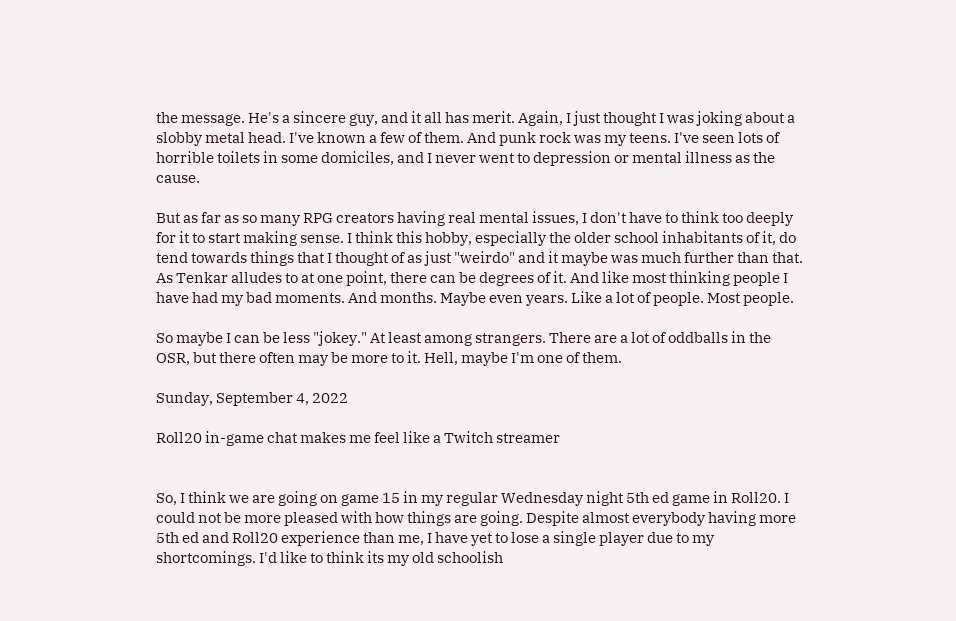the message. He's a sincere guy, and it all has merit. Again, I just thought I was joking about a slobby metal head. I've known a few of them. And punk rock was my teens. I've seen lots of horrible toilets in some domiciles, and I never went to depression or mental illness as the cause.

But as far as so many RPG creators having real mental issues, I don't have to think too deeply for it to start making sense. I think this hobby, especially the older school inhabitants of it, do tend towards things that I thought of as just "weirdo" and it maybe was much further than that. As Tenkar alludes to at one point, there can be degrees of it. And like most thinking people I have had my bad moments. And months. Maybe even years. Like a lot of people. Most people.

So maybe I can be less "jokey." At least among strangers. There are a lot of oddballs in the OSR, but there often may be more to it. Hell, maybe I'm one of them.

Sunday, September 4, 2022

Roll20 in-game chat makes me feel like a Twitch streamer


So, I think we are going on game 15 in my regular Wednesday night 5th ed game in Roll20. I could not be more pleased with how things are going. Despite almost everybody having more 5th ed and Roll20 experience than me, I have yet to lose a single player due to my shortcomings. I'd like to think its my old schoolish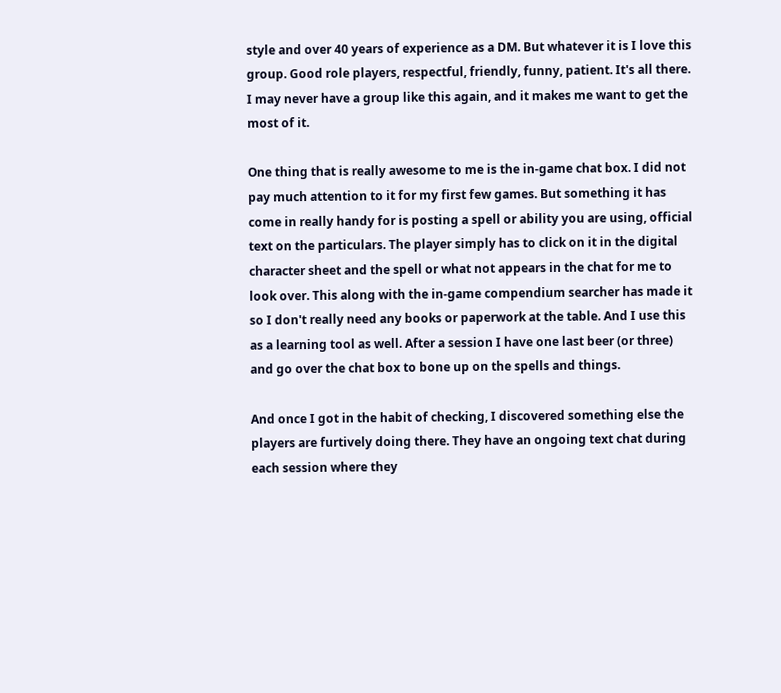style and over 40 years of experience as a DM. But whatever it is I love this group. Good role players, respectful, friendly, funny, patient. It's all there. I may never have a group like this again, and it makes me want to get the most of it.

One thing that is really awesome to me is the in-game chat box. I did not pay much attention to it for my first few games. But something it has come in really handy for is posting a spell or ability you are using, official text on the particulars. The player simply has to click on it in the digital character sheet and the spell or what not appears in the chat for me to look over. This along with the in-game compendium searcher has made it so I don't really need any books or paperwork at the table. And I use this as a learning tool as well. After a session I have one last beer (or three) and go over the chat box to bone up on the spells and things.

And once I got in the habit of checking, I discovered something else the players are furtively doing there. They have an ongoing text chat during each session where they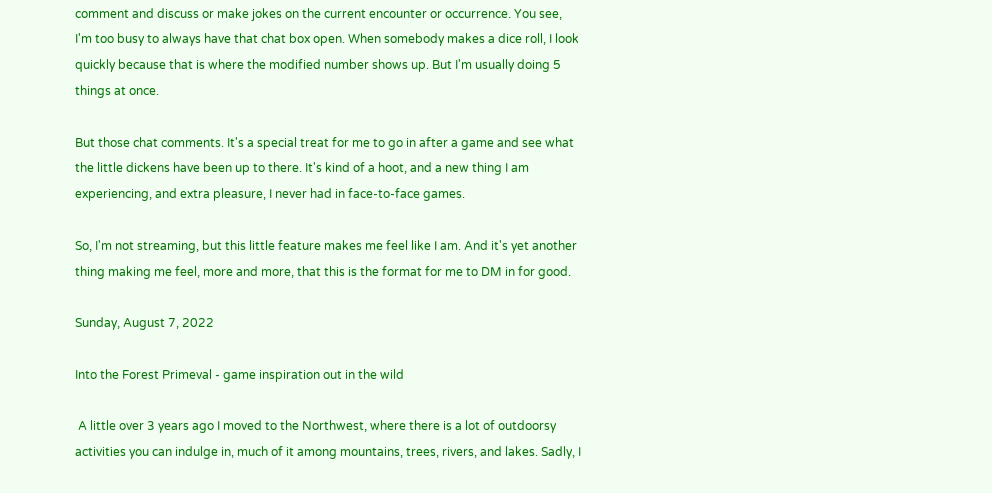comment and discuss or make jokes on the current encounter or occurrence. You see, I'm too busy to always have that chat box open. When somebody makes a dice roll, I look quickly because that is where the modified number shows up. But I'm usually doing 5 things at once.

But those chat comments. It's a special treat for me to go in after a game and see what the little dickens have been up to there. It's kind of a hoot, and a new thing I am experiencing, and extra pleasure, I never had in face-to-face games.

So, I'm not streaming, but this little feature makes me feel like I am. And it's yet another thing making me feel, more and more, that this is the format for me to DM in for good.

Sunday, August 7, 2022

Into the Forest Primeval - game inspiration out in the wild

 A little over 3 years ago I moved to the Northwest, where there is a lot of outdoorsy activities you can indulge in, much of it among mountains, trees, rivers, and lakes. Sadly, I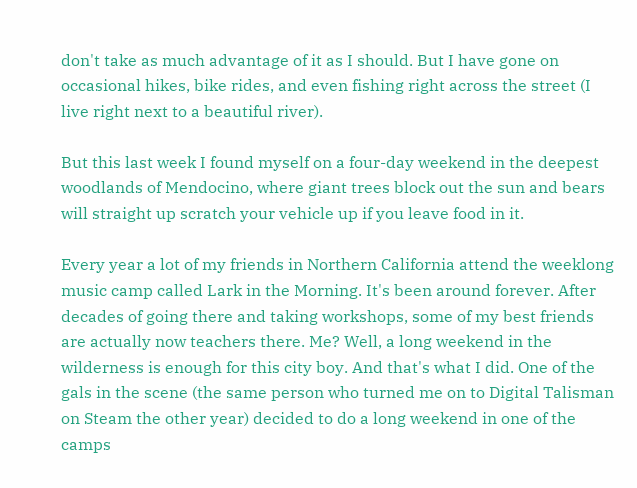don't take as much advantage of it as I should. But I have gone on occasional hikes, bike rides, and even fishing right across the street (I live right next to a beautiful river).

But this last week I found myself on a four-day weekend in the deepest woodlands of Mendocino, where giant trees block out the sun and bears will straight up scratch your vehicle up if you leave food in it.

Every year a lot of my friends in Northern California attend the weeklong music camp called Lark in the Morning. It's been around forever. After decades of going there and taking workshops, some of my best friends are actually now teachers there. Me? Well, a long weekend in the wilderness is enough for this city boy. And that's what I did. One of the gals in the scene (the same person who turned me on to Digital Talisman on Steam the other year) decided to do a long weekend in one of the camps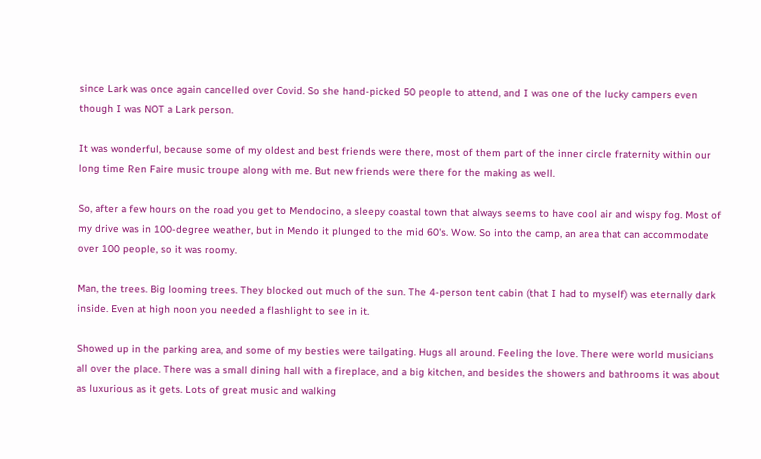since Lark was once again cancelled over Covid. So she hand-picked 50 people to attend, and I was one of the lucky campers even though I was NOT a Lark person.

It was wonderful, because some of my oldest and best friends were there, most of them part of the inner circle fraternity within our long time Ren Faire music troupe along with me. But new friends were there for the making as well.

So, after a few hours on the road you get to Mendocino, a sleepy coastal town that always seems to have cool air and wispy fog. Most of my drive was in 100-degree weather, but in Mendo it plunged to the mid 60's. Wow. So into the camp, an area that can accommodate over 100 people, so it was roomy.

Man, the trees. Big looming trees. They blocked out much of the sun. The 4-person tent cabin (that I had to myself) was eternally dark inside. Even at high noon you needed a flashlight to see in it.

Showed up in the parking area, and some of my besties were tailgating. Hugs all around. Feeling the love. There were world musicians all over the place. There was a small dining hall with a fireplace, and a big kitchen, and besides the showers and bathrooms it was about as luxurious as it gets. Lots of great music and walking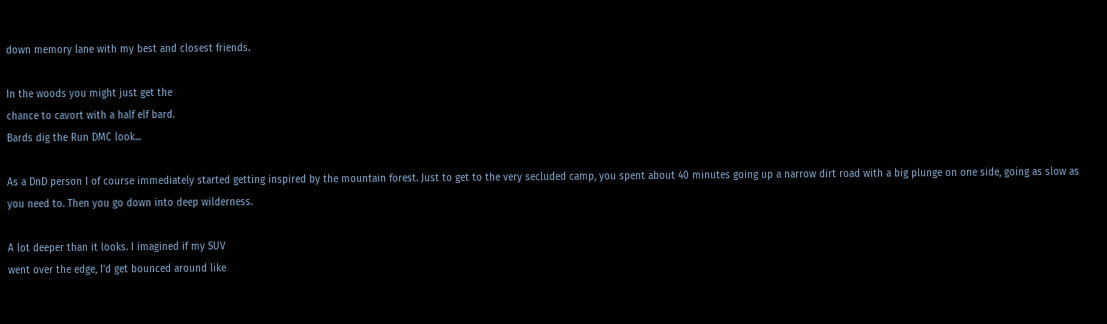down memory lane with my best and closest friends.

In the woods you might just get the
chance to cavort with a half elf bard.
Bards dig the Run DMC look...

As a DnD person I of course immediately started getting inspired by the mountain forest. Just to get to the very secluded camp, you spent about 40 minutes going up a narrow dirt road with a big plunge on one side, going as slow as you need to. Then you go down into deep wilderness.

A lot deeper than it looks. I imagined if my SUV
went over the edge, I'd get bounced around like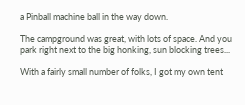a Pinball machine ball in the way down.

The campground was great, with lots of space. And you park right next to the big honking, sun blocking trees...

With a fairly small number of folks, I got my own tent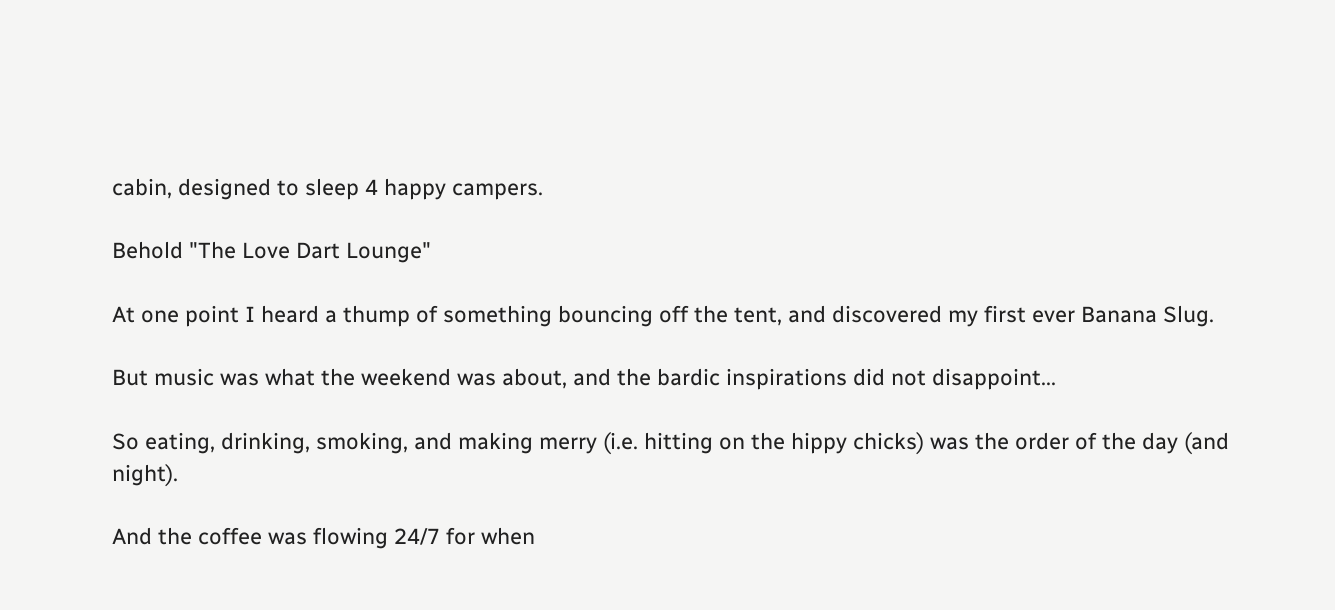cabin, designed to sleep 4 happy campers.

Behold "The Love Dart Lounge"

At one point I heard a thump of something bouncing off the tent, and discovered my first ever Banana Slug.

But music was what the weekend was about, and the bardic inspirations did not disappoint...

So eating, drinking, smoking, and making merry (i.e. hitting on the hippy chicks) was the order of the day (and night).

And the coffee was flowing 24/7 for when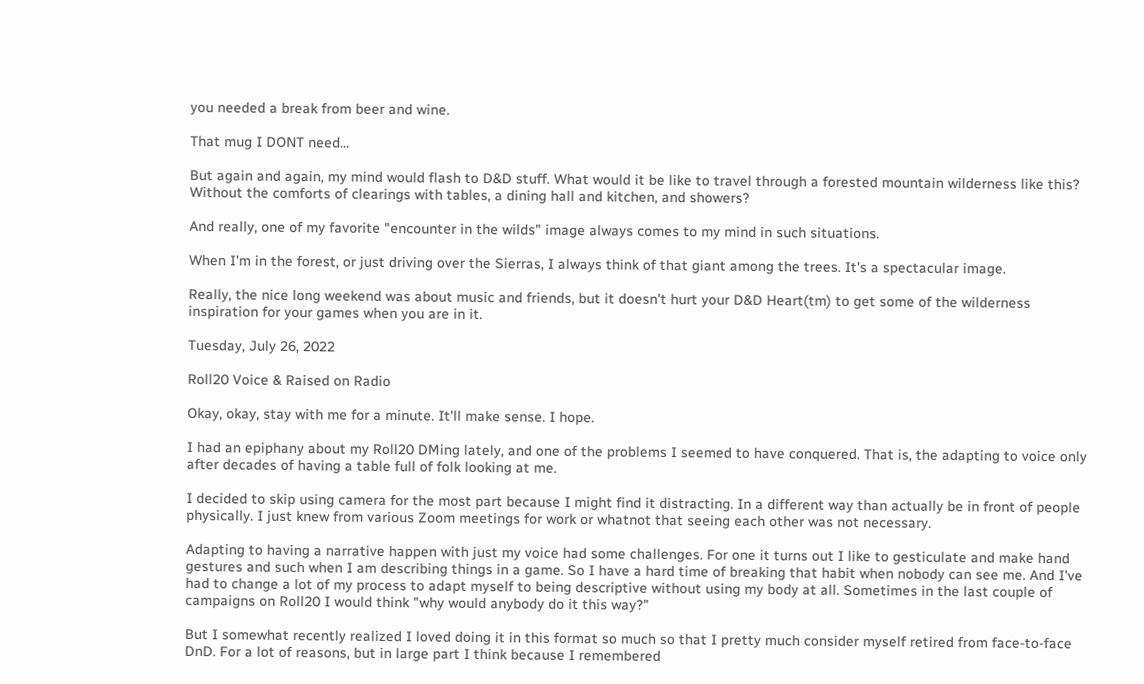you needed a break from beer and wine.

That mug I DONT need...

But again and again, my mind would flash to D&D stuff. What would it be like to travel through a forested mountain wilderness like this? Without the comforts of clearings with tables, a dining hall and kitchen, and showers?

And really, one of my favorite "encounter in the wilds" image always comes to my mind in such situations.

When I'm in the forest, or just driving over the Sierras, I always think of that giant among the trees. It's a spectacular image.

Really, the nice long weekend was about music and friends, but it doesn't hurt your D&D Heart(tm) to get some of the wilderness inspiration for your games when you are in it.

Tuesday, July 26, 2022

Roll20 Voice & Raised on Radio

Okay, okay, stay with me for a minute. It'll make sense. I hope.

I had an epiphany about my Roll20 DMing lately, and one of the problems I seemed to have conquered. That is, the adapting to voice only after decades of having a table full of folk looking at me.

I decided to skip using camera for the most part because I might find it distracting. In a different way than actually be in front of people physically. I just knew from various Zoom meetings for work or whatnot that seeing each other was not necessary.

Adapting to having a narrative happen with just my voice had some challenges. For one it turns out I like to gesticulate and make hand gestures and such when I am describing things in a game. So I have a hard time of breaking that habit when nobody can see me. And I've had to change a lot of my process to adapt myself to being descriptive without using my body at all. Sometimes in the last couple of campaigns on Roll20 I would think "why would anybody do it this way?"

But I somewhat recently realized I loved doing it in this format so much so that I pretty much consider myself retired from face-to-face DnD. For a lot of reasons, but in large part I think because I remembered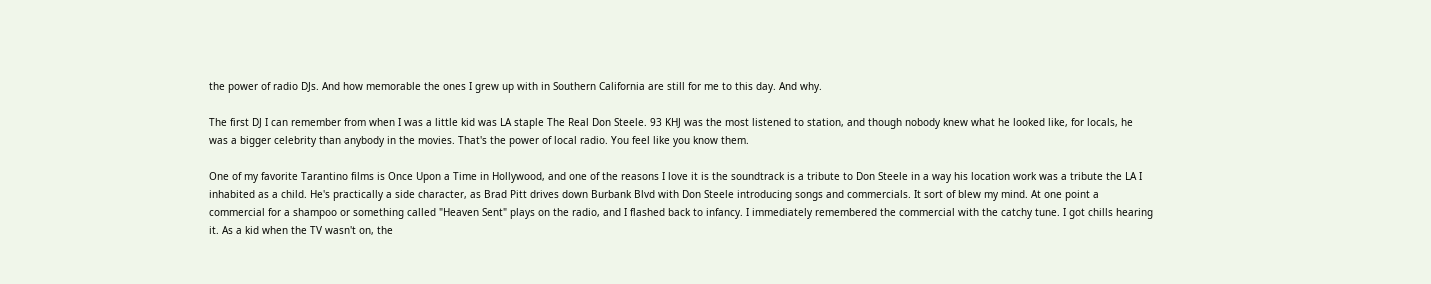the power of radio DJs. And how memorable the ones I grew up with in Southern California are still for me to this day. And why.

The first DJ I can remember from when I was a little kid was LA staple The Real Don Steele. 93 KHJ was the most listened to station, and though nobody knew what he looked like, for locals, he was a bigger celebrity than anybody in the movies. That's the power of local radio. You feel like you know them.

One of my favorite Tarantino films is Once Upon a Time in Hollywood, and one of the reasons I love it is the soundtrack is a tribute to Don Steele in a way his location work was a tribute the LA I inhabited as a child. He's practically a side character, as Brad Pitt drives down Burbank Blvd with Don Steele introducing songs and commercials. It sort of blew my mind. At one point a commercial for a shampoo or something called "Heaven Sent" plays on the radio, and I flashed back to infancy. I immediately remembered the commercial with the catchy tune. I got chills hearing it. As a kid when the TV wasn't on, the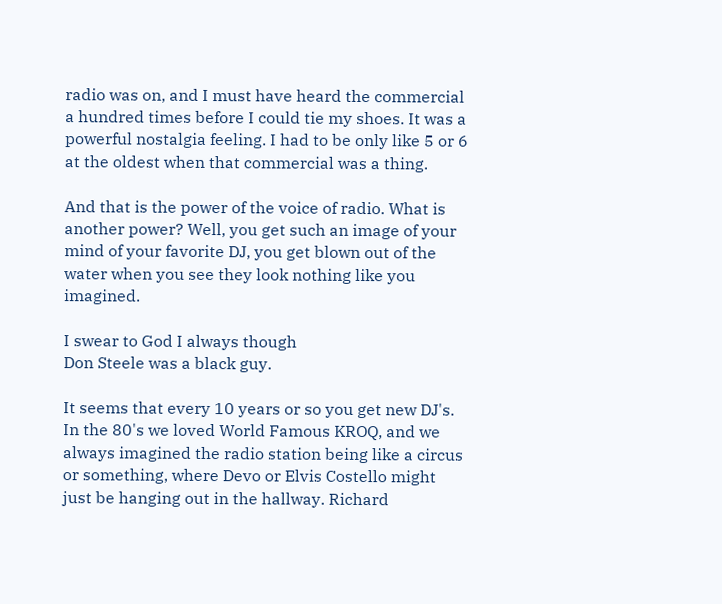radio was on, and I must have heard the commercial a hundred times before I could tie my shoes. It was a powerful nostalgia feeling. I had to be only like 5 or 6 at the oldest when that commercial was a thing.

And that is the power of the voice of radio. What is another power? Well, you get such an image of your mind of your favorite DJ, you get blown out of the water when you see they look nothing like you imagined.

I swear to God I always though
Don Steele was a black guy.

It seems that every 10 years or so you get new DJ's. In the 80's we loved World Famous KROQ, and we always imagined the radio station being like a circus or something, where Devo or Elvis Costello might just be hanging out in the hallway. Richard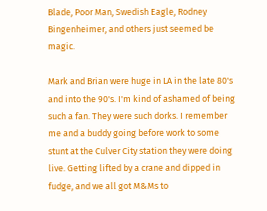Blade, Poor Man, Swedish Eagle, Rodney Bingenheimer, and others just seemed be magic.

Mark and Brian were huge in LA in the late 80's and into the 90's. I'm kind of ashamed of being such a fan. They were such dorks. I remember me and a buddy going before work to some stunt at the Culver City station they were doing live. Getting lifted by a crane and dipped in fudge, and we all got M&Ms to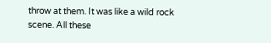throw at them. It was like a wild rock scene. All these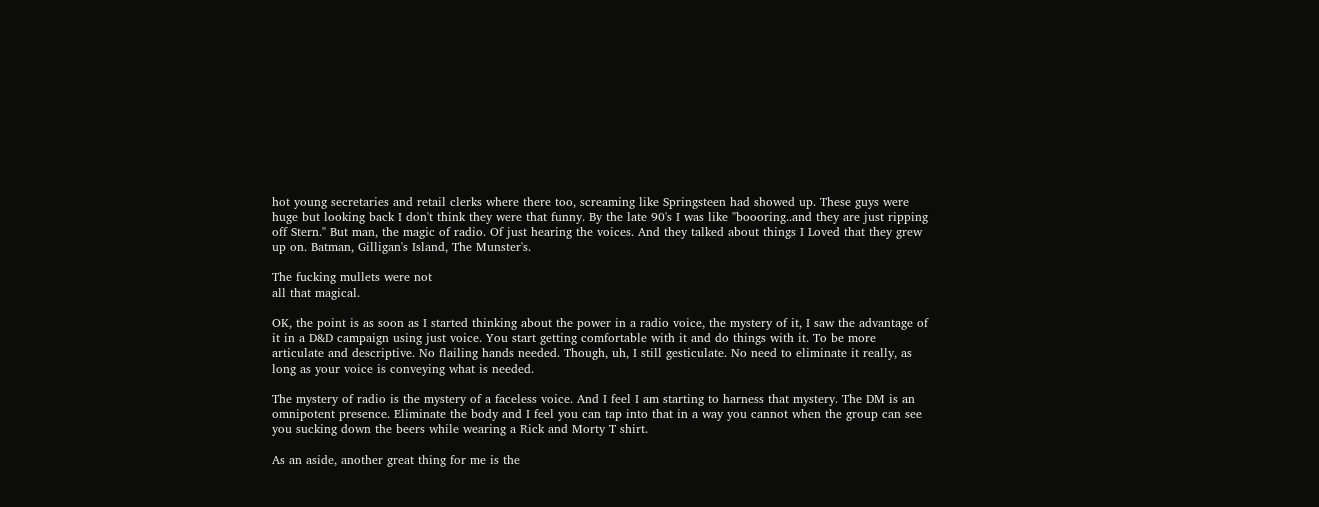hot young secretaries and retail clerks where there too, screaming like Springsteen had showed up. These guys were huge but looking back I don't think they were that funny. By the late 90's I was like "boooring..and they are just ripping off Stern." But man, the magic of radio. Of just hearing the voices. And they talked about things I Loved that they grew up on. Batman, Gilligan's Island, The Munster's.

The fucking mullets were not
all that magical.

OK, the point is as soon as I started thinking about the power in a radio voice, the mystery of it, I saw the advantage of it in a D&D campaign using just voice. You start getting comfortable with it and do things with it. To be more articulate and descriptive. No flailing hands needed. Though, uh, I still gesticulate. No need to eliminate it really, as long as your voice is conveying what is needed.

The mystery of radio is the mystery of a faceless voice. And I feel I am starting to harness that mystery. The DM is an omnipotent presence. Eliminate the body and I feel you can tap into that in a way you cannot when the group can see you sucking down the beers while wearing a Rick and Morty T shirt.

As an aside, another great thing for me is the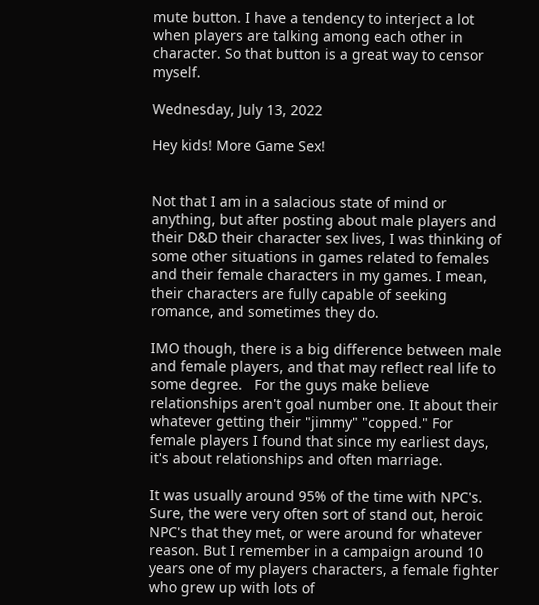mute button. I have a tendency to interject a lot when players are talking among each other in character. So that button is a great way to censor myself.

Wednesday, July 13, 2022

Hey kids! More Game Sex!


Not that I am in a salacious state of mind or anything, but after posting about male players and their D&D their character sex lives, I was thinking of some other situations in games related to females and their female characters in my games. I mean, their characters are fully capable of seeking romance, and sometimes they do.

IMO though, there is a big difference between male and female players, and that may reflect real life to some degree.   For the guys make believe relationships aren't goal number one. It about their whatever getting their "jimmy" "copped." For female players I found that since my earliest days, it's about relationships and often marriage.

It was usually around 95% of the time with NPC's. Sure, the were very often sort of stand out, heroic NPC's that they met, or were around for whatever reason. But I remember in a campaign around 10 years one of my players characters, a female fighter who grew up with lots of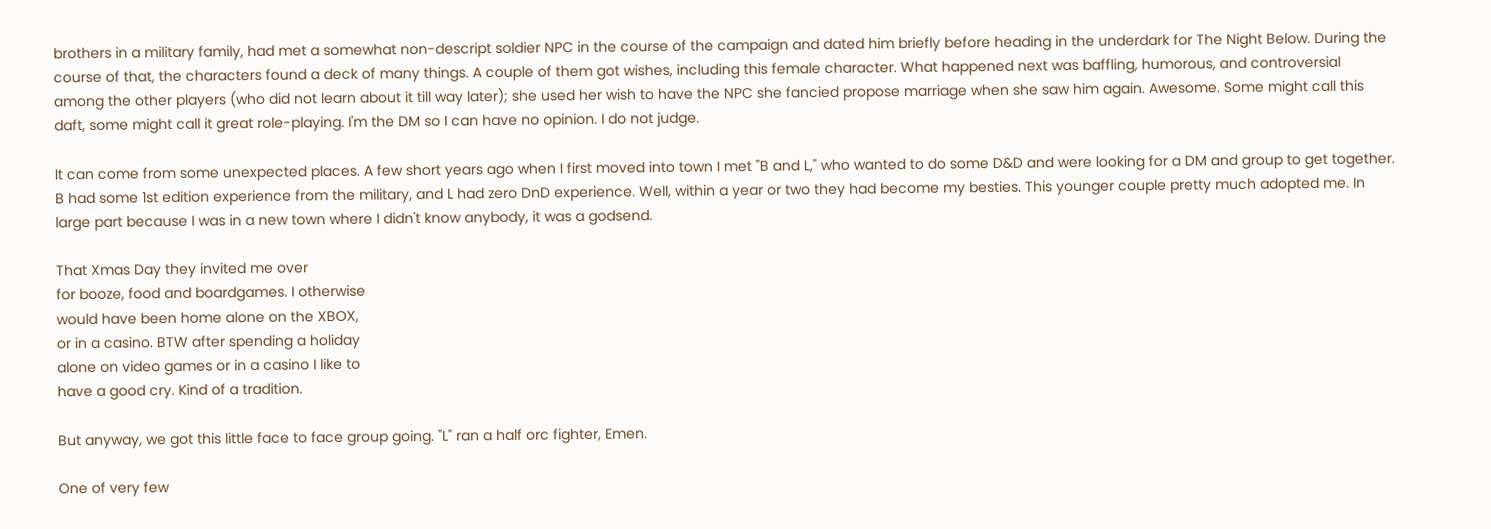brothers in a military family, had met a somewhat non-descript soldier NPC in the course of the campaign and dated him briefly before heading in the underdark for The Night Below. During the course of that, the characters found a deck of many things. A couple of them got wishes, including this female character. What happened next was baffling, humorous, and controversial among the other players (who did not learn about it till way later); she used her wish to have the NPC she fancied propose marriage when she saw him again. Awesome. Some might call this daft, some might call it great role-playing. I'm the DM so I can have no opinion. I do not judge.

It can come from some unexpected places. A few short years ago when I first moved into town I met "B and L," who wanted to do some D&D and were looking for a DM and group to get together. B had some 1st edition experience from the military, and L had zero DnD experience. Well, within a year or two they had become my besties. This younger couple pretty much adopted me. In large part because I was in a new town where I didn't know anybody, it was a godsend.

That Xmas Day they invited me over
for booze, food and boardgames. I otherwise
would have been home alone on the XBOX,
or in a casino. BTW after spending a holiday
alone on video games or in a casino I like to
have a good cry. Kind of a tradition.

But anyway, we got this little face to face group going. "L" ran a half orc fighter, Emen.

One of very few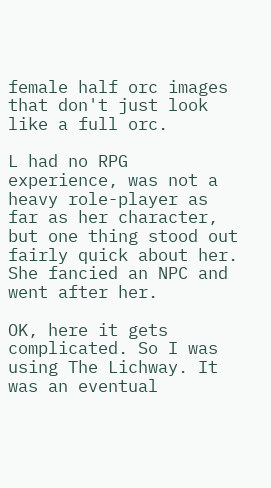female half orc images
that don't just look like a full orc.

L had no RPG experience, was not a heavy role-player as far as her character, but one thing stood out fairly quick about her. She fancied an NPC and went after her.

OK, here it gets complicated. So I was using The Lichway. It was an eventual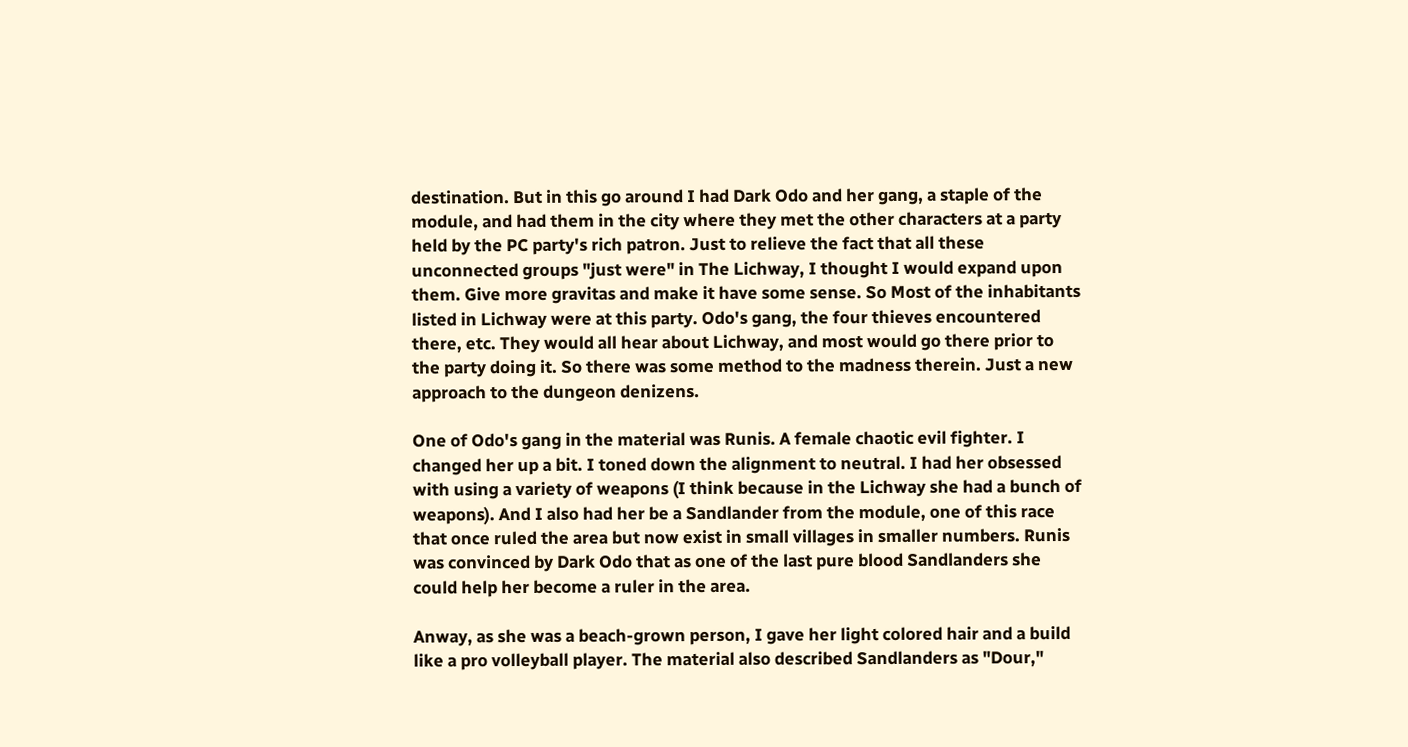destination. But in this go around I had Dark Odo and her gang, a staple of the module, and had them in the city where they met the other characters at a party held by the PC party's rich patron. Just to relieve the fact that all these unconnected groups "just were" in The Lichway, I thought I would expand upon them. Give more gravitas and make it have some sense. So Most of the inhabitants listed in Lichway were at this party. Odo's gang, the four thieves encountered there, etc. They would all hear about Lichway, and most would go there prior to the party doing it. So there was some method to the madness therein. Just a new approach to the dungeon denizens.

One of Odo's gang in the material was Runis. A female chaotic evil fighter. I changed her up a bit. I toned down the alignment to neutral. I had her obsessed with using a variety of weapons (I think because in the Lichway she had a bunch of weapons). And I also had her be a Sandlander from the module, one of this race that once ruled the area but now exist in small villages in smaller numbers. Runis was convinced by Dark Odo that as one of the last pure blood Sandlanders she could help her become a ruler in the area.

Anway, as she was a beach-grown person, I gave her light colored hair and a build like a pro volleyball player. The material also described Sandlanders as "Dour,"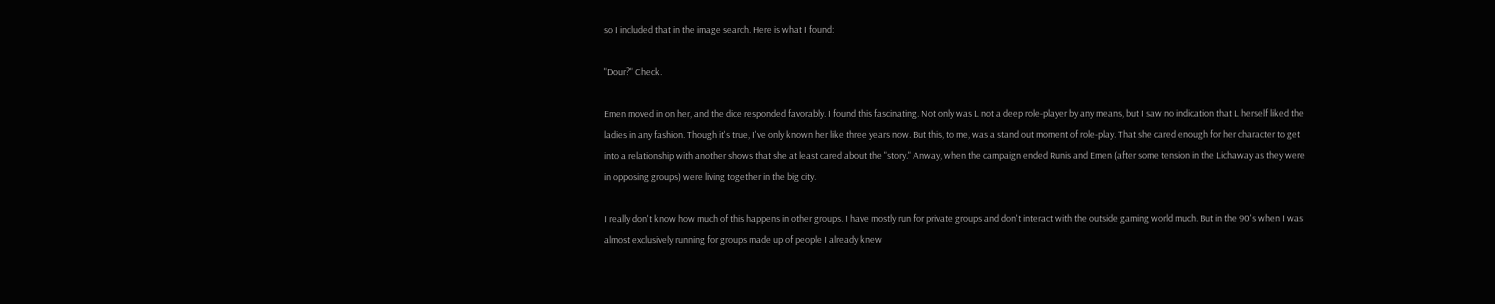so I included that in the image search. Here is what I found:

"Dour?" Check.

Emen moved in on her, and the dice responded favorably. I found this fascinating. Not only was L not a deep role-player by any means, but I saw no indication that L herself liked the ladies in any fashion. Though it's true, I've only known her like three years now. But this, to me, was a stand out moment of role-play. That she cared enough for her character to get into a relationship with another shows that she at least cared about the "story." Anway, when the campaign ended Runis and Emen (after some tension in the Lichaway as they were in opposing groups) were living together in the big city.

I really don't know how much of this happens in other groups. I have mostly run for private groups and don't interact with the outside gaming world much. But in the 90's when I was almost exclusively running for groups made up of people I already knew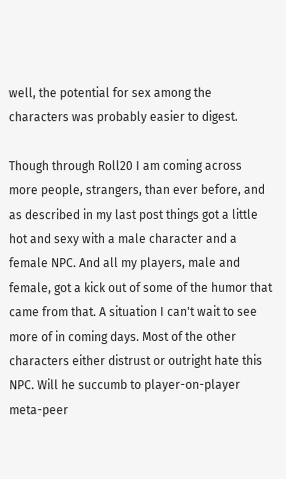well, the potential for sex among the characters was probably easier to digest.

Though through Roll20 I am coming across more people, strangers, than ever before, and as described in my last post things got a little hot and sexy with a male character and a female NPC. And all my players, male and female, got a kick out of some of the humor that came from that. A situation I can't wait to see more of in coming days. Most of the other characters either distrust or outright hate this NPC. Will he succumb to player-on-player meta-peer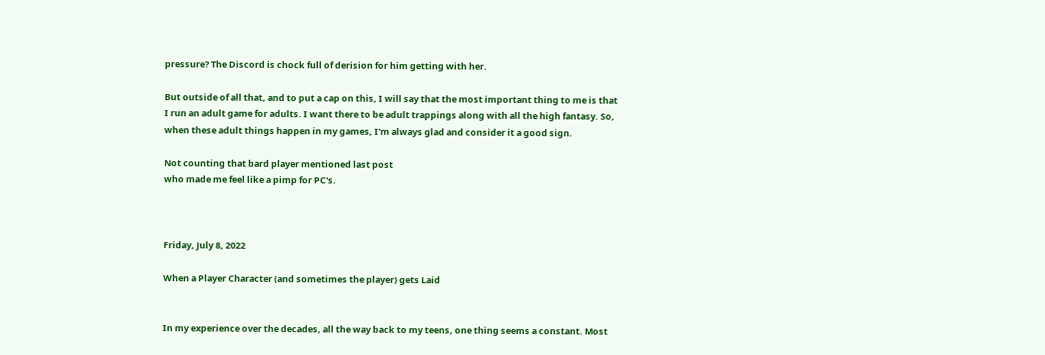pressure? The Discord is chock full of derision for him getting with her.

But outside of all that, and to put a cap on this, I will say that the most important thing to me is that I run an adult game for adults. I want there to be adult trappings along with all the high fantasy. So, when these adult things happen in my games, I'm always glad and consider it a good sign.

Not counting that bard player mentioned last post
who made me feel like a pimp for PC's.



Friday, July 8, 2022

When a Player Character (and sometimes the player) gets Laid


In my experience over the decades, all the way back to my teens, one thing seems a constant. Most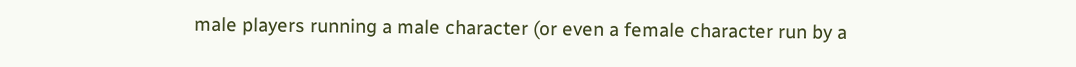male players running a male character (or even a female character run by a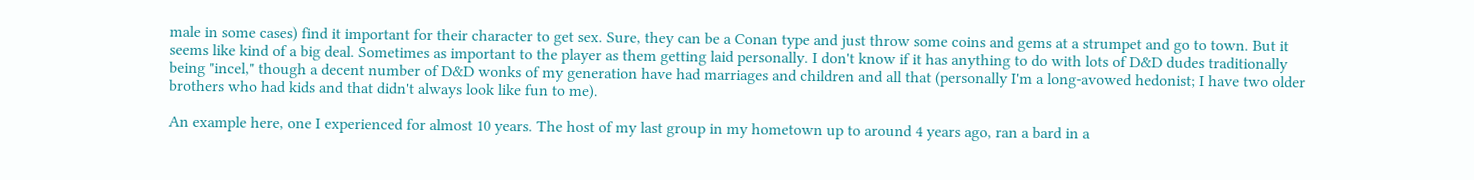male in some cases) find it important for their character to get sex. Sure, they can be a Conan type and just throw some coins and gems at a strumpet and go to town. But it seems like kind of a big deal. Sometimes as important to the player as them getting laid personally. I don't know if it has anything to do with lots of D&D dudes traditionally being "incel," though a decent number of D&D wonks of my generation have had marriages and children and all that (personally I'm a long-avowed hedonist; I have two older brothers who had kids and that didn't always look like fun to me).

An example here, one I experienced for almost 10 years. The host of my last group in my hometown up to around 4 years ago, ran a bard in a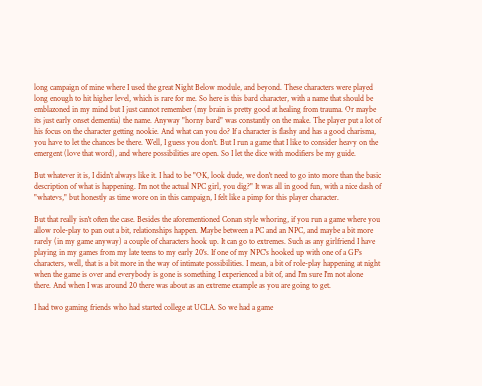long campaign of mine where I used the great Night Below module, and beyond. These characters were played long enough to hit higher level, which is rare for me. So here is this bard character, with a name that should be emblazoned in my mind but I just cannot remember (my brain is pretty good at healing from trauma. Or maybe its just early onset dementia) the name. Anyway "horny bard" was constantly on the make. The player put a lot of his focus on the character getting nookie. And what can you do? If a character is flashy and has a good charisma, you have to let the chances be there. Well, I guess you don't. But I run a game that I like to consider heavy on the emergent (love that word), and where possibilities are open. So I let the dice with modifiers be my guide.

But whatever it is, I didn't always like it. I had to be "OK, look dude, we don't need to go into more than the basic description of what is happening. I'm not the actual NPC girl, you dig?" It was all in good fun, with a nice dash of "whatevs," but honestly as time wore on in this campaign, I felt like a pimp for this player character.

But that really isn't often the case. Besides the aforementioned Conan style whoring, if you run a game where you allow role-play to pan out a bit, relationships happen. Maybe between a PC and an NPC, and maybe a bit more rarely (in my game anyway) a couple of characters hook up. It can go to extremes. Such as any girlfriend I have playing in my games from my late teens to my early 20's. If one of my NPC's hooked up with one of a GF's characters, well, that is a bit more in the way of intimate possibilities. I mean, a bit of role-play happening at night when the game is over and everybody is gone is something I experienced a bit of, and I'm sure I'm not alone there. And when I was around 20 there was about as an extreme example as you are going to get.

I had two gaming friends who had started college at UCLA. So we had a game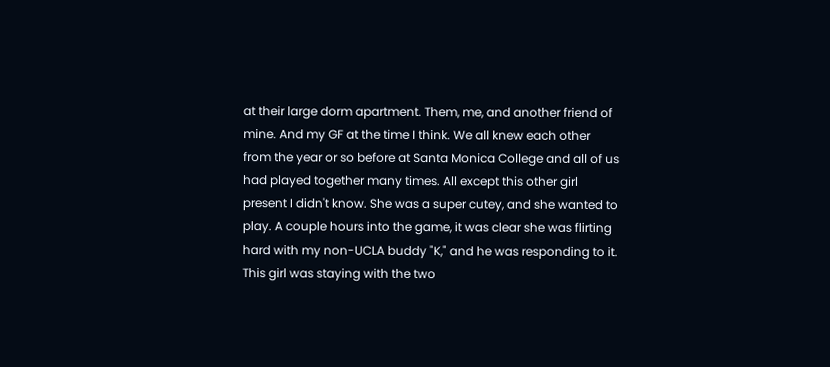at their large dorm apartment. Them, me, and another friend of mine. And my GF at the time I think. We all knew each other from the year or so before at Santa Monica College and all of us had played together many times. All except this other girl present I didn't know. She was a super cutey, and she wanted to play. A couple hours into the game, it was clear she was flirting hard with my non-UCLA buddy "K," and he was responding to it. This girl was staying with the two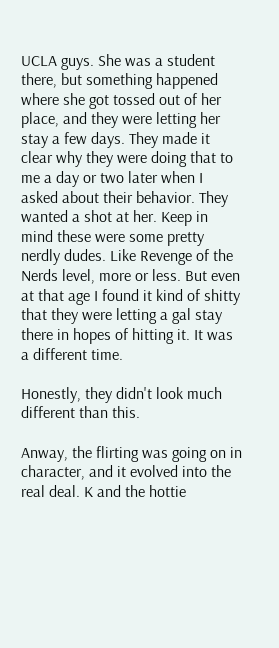UCLA guys. She was a student there, but something happened where she got tossed out of her place, and they were letting her stay a few days. They made it clear why they were doing that to me a day or two later when I asked about their behavior. They wanted a shot at her. Keep in mind these were some pretty nerdly dudes. Like Revenge of the Nerds level, more or less. But even at that age I found it kind of shitty that they were letting a gal stay there in hopes of hitting it. It was a different time.

Honestly, they didn't look much different than this.

Anway, the flirting was going on in character, and it evolved into the real deal. K and the hottie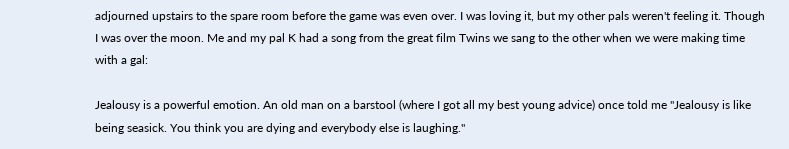adjourned upstairs to the spare room before the game was even over. I was loving it, but my other pals weren't feeling it. Though I was over the moon. Me and my pal K had a song from the great film Twins we sang to the other when we were making time with a gal:

Jealousy is a powerful emotion. An old man on a barstool (where I got all my best young advice) once told me "Jealousy is like being seasick. You think you are dying and everybody else is laughing."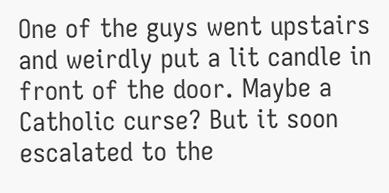One of the guys went upstairs and weirdly put a lit candle in front of the door. Maybe a Catholic curse? But it soon escalated to the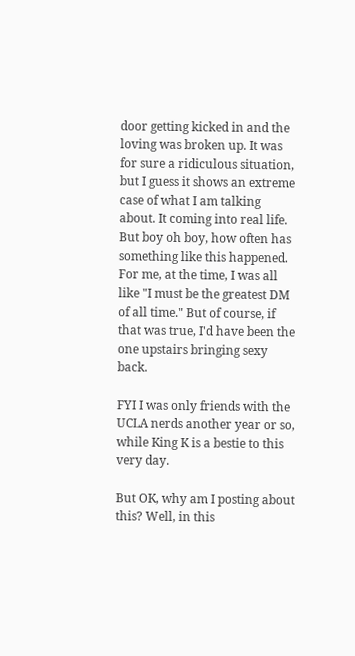door getting kicked in and the loving was broken up. It was for sure a ridiculous situation, but I guess it shows an extreme case of what I am talking about. It coming into real life. But boy oh boy, how often has something like this happened. For me, at the time, I was all like "I must be the greatest DM of all time." But of course, if that was true, I'd have been the one upstairs bringing sexy back.

FYI I was only friends with the UCLA nerds another year or so, while King K is a bestie to this very day.

But OK, why am I posting about this? Well, in this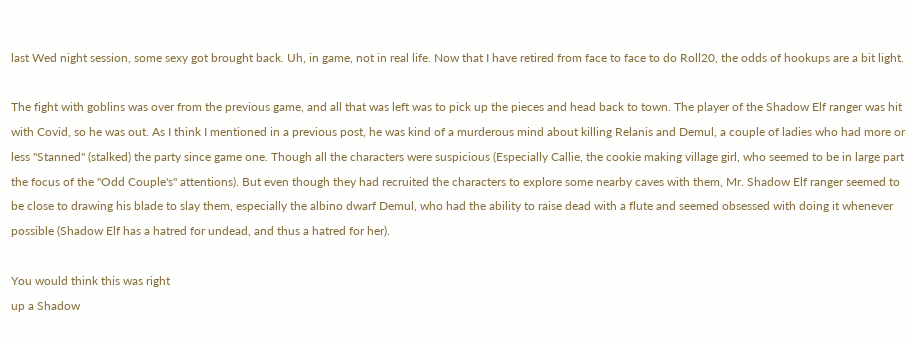last Wed night session, some sexy got brought back. Uh, in game, not in real life. Now that I have retired from face to face to do Roll20, the odds of hookups are a bit light.

The fight with goblins was over from the previous game, and all that was left was to pick up the pieces and head back to town. The player of the Shadow Elf ranger was hit with Covid, so he was out. As I think I mentioned in a previous post, he was kind of a murderous mind about killing Relanis and Demul, a couple of ladies who had more or less "Stanned" (stalked) the party since game one. Though all the characters were suspicious (Especially Callie, the cookie making village girl, who seemed to be in large part the focus of the "Odd Couple's" attentions). But even though they had recruited the characters to explore some nearby caves with them, Mr. Shadow Elf ranger seemed to be close to drawing his blade to slay them, especially the albino dwarf Demul, who had the ability to raise dead with a flute and seemed obsessed with doing it whenever possible (Shadow Elf has a hatred for undead, and thus a hatred for her).

You would think this was right
up a Shadow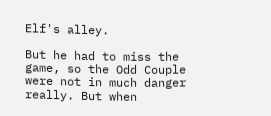Elf's alley.

But he had to miss the game, so the Odd Couple were not in much danger really. But when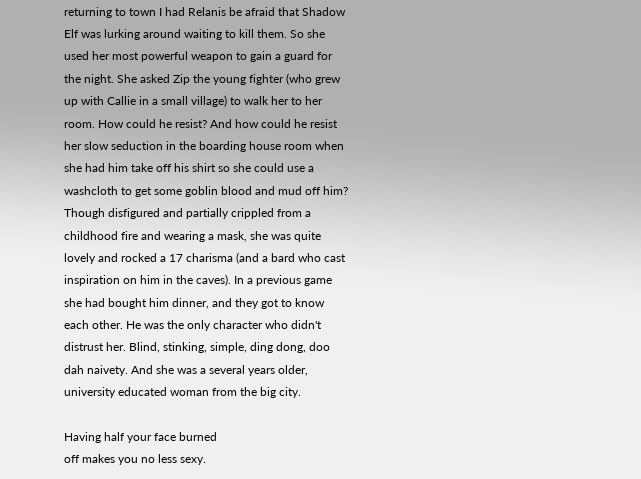returning to town I had Relanis be afraid that Shadow Elf was lurking around waiting to kill them. So she used her most powerful weapon to gain a guard for the night. She asked Zip the young fighter (who grew up with Callie in a small village) to walk her to her room. How could he resist? And how could he resist her slow seduction in the boarding house room when she had him take off his shirt so she could use a washcloth to get some goblin blood and mud off him? Though disfigured and partially crippled from a childhood fire and wearing a mask, she was quite lovely and rocked a 17 charisma (and a bard who cast inspiration on him in the caves). In a previous game she had bought him dinner, and they got to know each other. He was the only character who didn't distrust her. Blind, stinking, simple, ding dong, doo dah naivety. And she was a several years older, university educated woman from the big city.

Having half your face burned
off makes you no less sexy.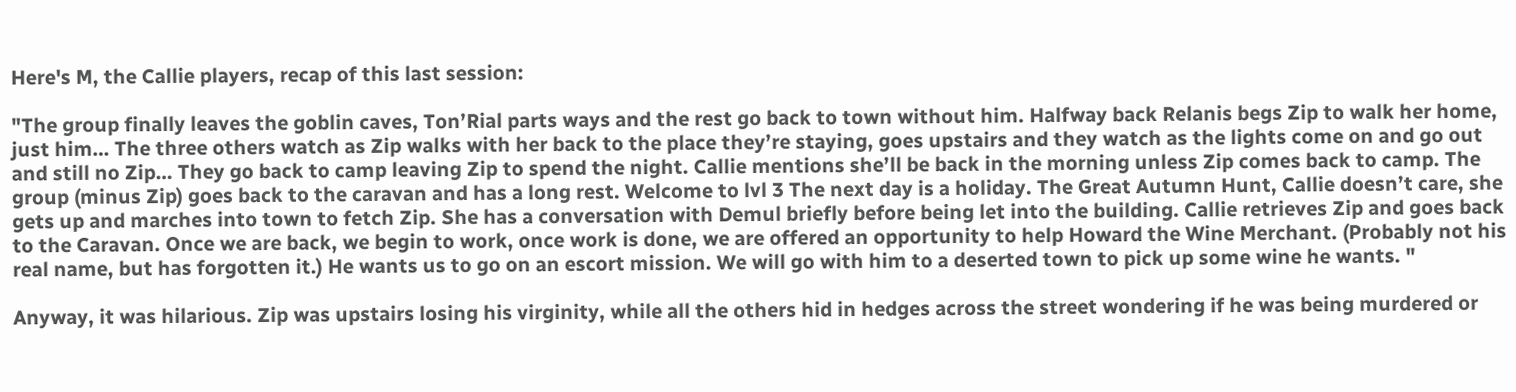Here's M, the Callie players, recap of this last session:

"The group finally leaves the goblin caves, Ton’Rial parts ways and the rest go back to town without him. Halfway back Relanis begs Zip to walk her home, just him… The three others watch as Zip walks with her back to the place they’re staying, goes upstairs and they watch as the lights come on and go out and still no Zip… They go back to camp leaving Zip to spend the night. Callie mentions she’ll be back in the morning unless Zip comes back to camp. The group (minus Zip) goes back to the caravan and has a long rest. Welcome to lvl 3 The next day is a holiday. The Great Autumn Hunt, Callie doesn’t care, she gets up and marches into town to fetch Zip. She has a conversation with Demul briefly before being let into the building. Callie retrieves Zip and goes back to the Caravan. Once we are back, we begin to work, once work is done, we are offered an opportunity to help Howard the Wine Merchant. (Probably not his real name, but has forgotten it.) He wants us to go on an escort mission. We will go with him to a deserted town to pick up some wine he wants. "

Anyway, it was hilarious. Zip was upstairs losing his virginity, while all the others hid in hedges across the street wondering if he was being murdered or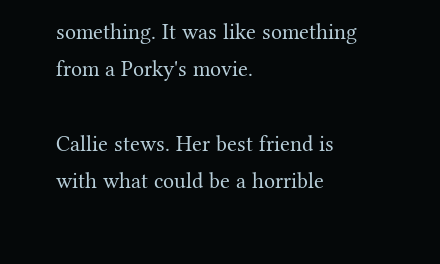something. It was like something from a Porky's movie.

Callie stews. Her best friend is with what could be a horrible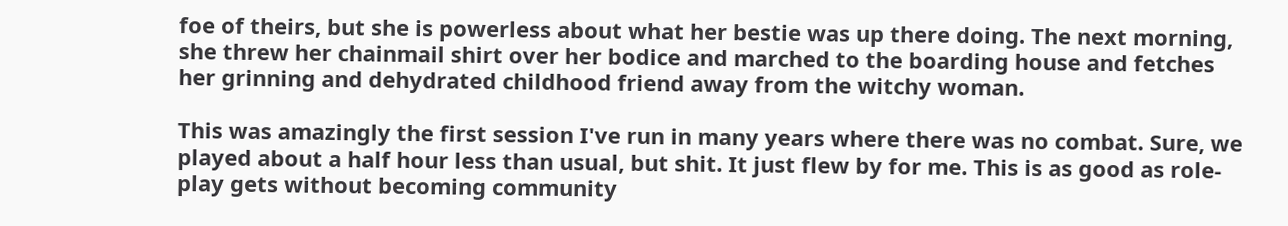foe of theirs, but she is powerless about what her bestie was up there doing. The next morning, she threw her chainmail shirt over her bodice and marched to the boarding house and fetches her grinning and dehydrated childhood friend away from the witchy woman.

This was amazingly the first session I've run in many years where there was no combat. Sure, we played about a half hour less than usual, but shit. It just flew by for me. This is as good as role-play gets without becoming community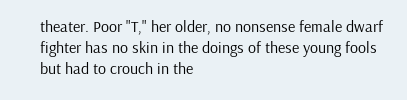theater. Poor "T," her older, no nonsense female dwarf fighter has no skin in the doings of these young fools but had to crouch in the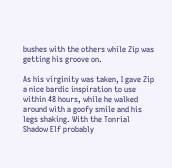bushes with the others while Zip was getting his groove on.

As his virginity was taken, I gave Zip a nice bardic inspiration to use within 48 hours, while he walked around with a goofy smile and his legs shaking. With the Tonrial Shadow Elf probably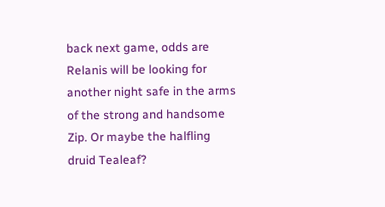back next game, odds are Relanis will be looking for another night safe in the arms of the strong and handsome Zip. Or maybe the halfling druid Tealeaf?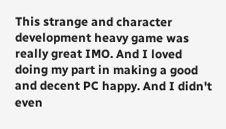This strange and character development heavy game was really great IMO. And I loved doing my part in making a good and decent PC happy. And I didn't even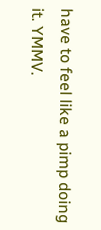have to feel like a pimp doing it. YMMV.